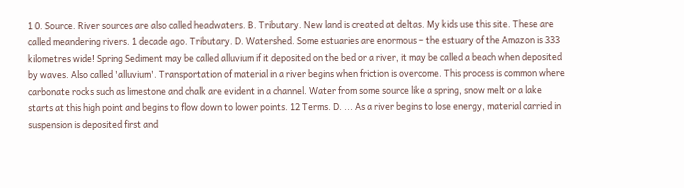1 0. Source. River sources are also called headwaters. B. Tributary. New land is created at deltas. My kids use this site. These are called meandering rivers. 1 decade ago. Tributary. D. Watershed. Some estuaries are enormous – the estuary of the Amazon is 333 kilometres wide! Spring Sediment may be called alluvium if it deposited on the bed or a river, it may be called a beach when deposited by waves. Also called 'alluvium'. Transportation of material in a river begins when friction is overcome. This process is common where carbonate rocks such as limestone and chalk are evident in a channel. Water from some source like a spring, snow melt or a lake starts at this high point and begins to flow down to lower points. 12 Terms. D. ... As a river begins to lose energy, material carried in suspension is deposited first and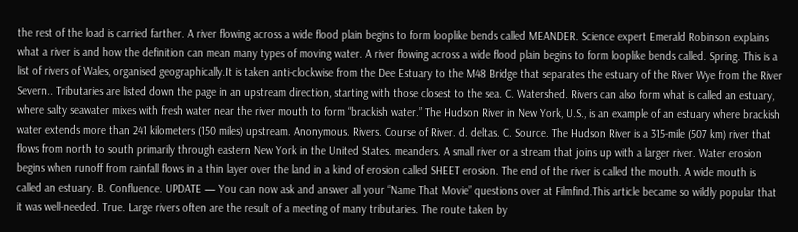the rest of the load is carried farther. A river flowing across a wide flood plain begins to form looplike bends called MEANDER. Science expert Emerald Robinson explains what a river is and how the definition can mean many types of moving water. A river flowing across a wide flood plain begins to form looplike bends called. Spring. This is a list of rivers of Wales, organised geographically.It is taken anti-clockwise from the Dee Estuary to the M48 Bridge that separates the estuary of the River Wye from the River Severn.. Tributaries are listed down the page in an upstream direction, starting with those closest to the sea. C. Watershed. Rivers can also form what is called an estuary, where salty seawater mixes with fresh water near the river mouth to form “brackish water.” The Hudson River in New York, U.S., is an example of an estuary where brackish water extends more than 241 kilometers (150 miles) upstream. Anonymous. Rivers. Course of River. d. deltas. C. Source. The Hudson River is a 315-mile (507 km) river that flows from north to south primarily through eastern New York in the United States. meanders. A small river or a stream that joins up with a larger river. Water erosion begins when runoff from rainfall flows in a thin layer over the land in a kind of erosion called SHEET erosion. The end of the river is called the mouth. A wide mouth is called an estuary. B. Confluence. UPDATE — You can now ask and answer all your “Name That Movie” questions over at Filmfind.This article became so wildly popular that it was well-needed. True. Large rivers often are the result of a meeting of many tributaries. The route taken by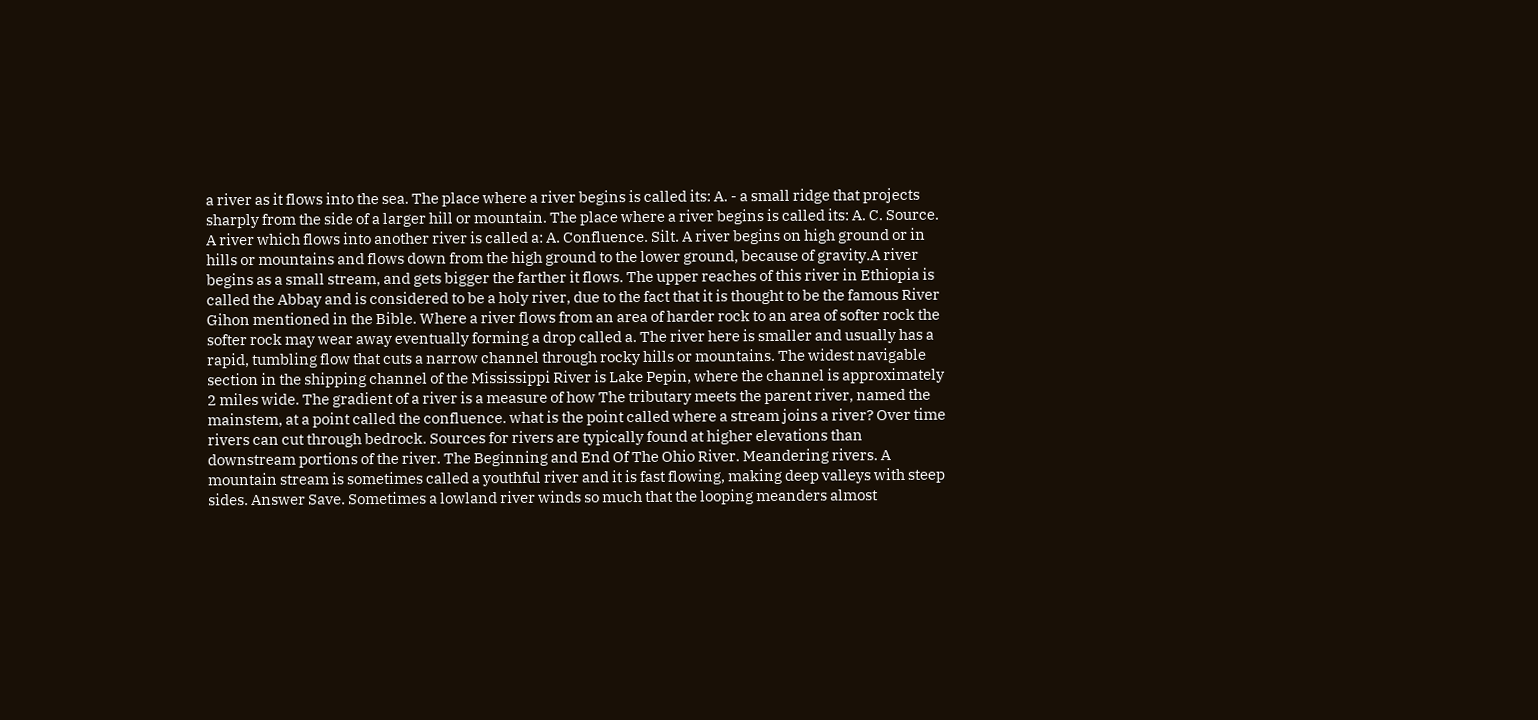a river as it flows into the sea. The place where a river begins is called its: A. - a small ridge that projects sharply from the side of a larger hill or mountain. The place where a river begins is called its: A. C. Source. A river which flows into another river is called a: A. Confluence. Silt. A river begins on high ground or in hills or mountains and flows down from the high ground to the lower ground, because of gravity.A river begins as a small stream, and gets bigger the farther it flows. The upper reaches of this river in Ethiopia is called the Abbay and is considered to be a holy river, due to the fact that it is thought to be the famous River Gihon mentioned in the Bible. Where a river flows from an area of harder rock to an area of softer rock the softer rock may wear away eventually forming a drop called a. The river here is smaller and usually has a rapid, tumbling flow that cuts a narrow channel through rocky hills or mountains. The widest navigable section in the shipping channel of the Mississippi River is Lake Pepin, where the channel is approximately 2 miles wide. The gradient of a river is a measure of how The tributary meets the parent river, named the mainstem, at a point called the confluence. what is the point called where a stream joins a river? Over time rivers can cut through bedrock. Sources for rivers are typically found at higher elevations than downstream portions of the river. The Beginning and End Of The Ohio River. Meandering rivers. A mountain stream is sometimes called a youthful river and it is fast flowing, making deep valleys with steep sides. Answer Save. Sometimes a lowland river winds so much that the looping meanders almost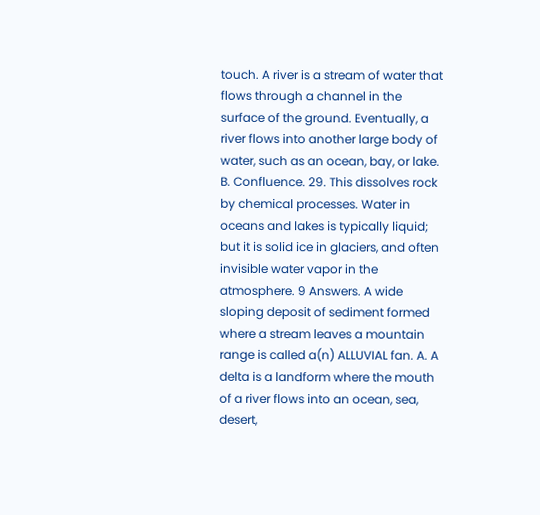touch. A river is a stream of water that flows through a channel in the surface of the ground. Eventually, a river flows into another large body of water, such as an ocean, bay, or lake. B. Confluence. 29. This dissolves rock by chemical processes. Water in oceans and lakes is typically liquid; but it is solid ice in glaciers, and often invisible water vapor in the atmosphere. 9 Answers. A wide sloping deposit of sediment formed where a stream leaves a mountain range is called a(n) ALLUVIAL fan. A. A delta is a landform where the mouth of a river flows into an ocean, sea, desert,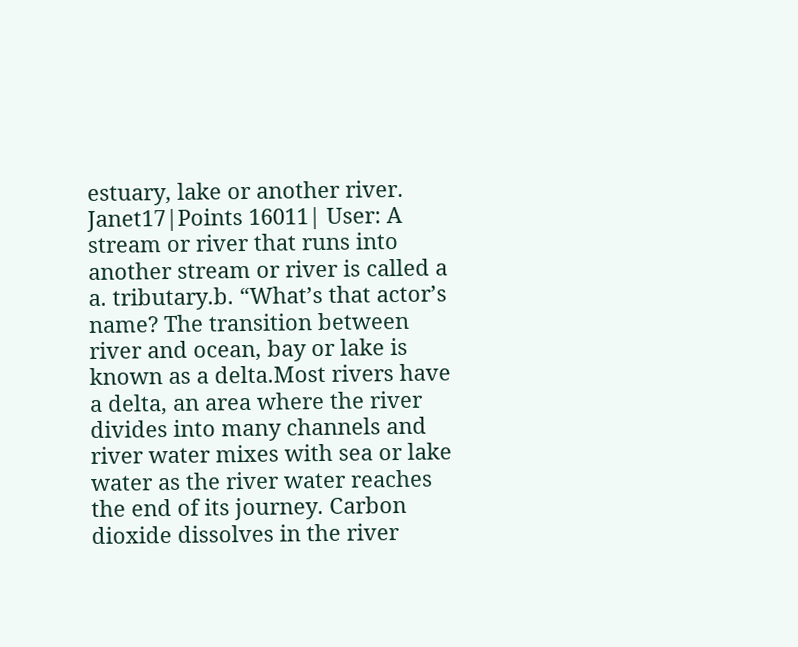estuary, lake or another river. Janet17|Points 16011| User: A stream or river that runs into another stream or river is called a a. tributary.b. “What’s that actor’s name? The transition between river and ocean, bay or lake is known as a delta.Most rivers have a delta, an area where the river divides into many channels and river water mixes with sea or lake water as the river water reaches the end of its journey. Carbon dioxide dissolves in the river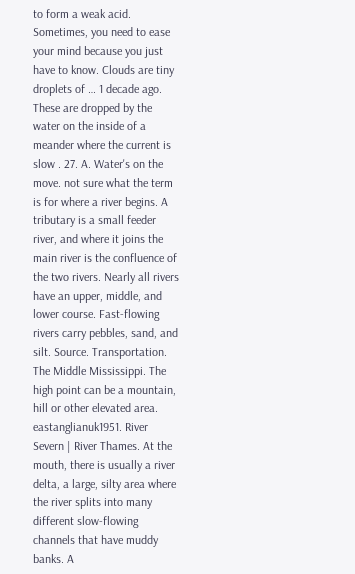to form a weak acid. Sometimes, you need to ease your mind because you just have to know. Clouds are tiny droplets of … 1 decade ago. These are dropped by the water on the inside of a meander where the current is slow . 27. A. Water's on the move. not sure what the term is for where a river begins. A tributary is a small feeder river, and where it joins the main river is the confluence of the two rivers. Nearly all rivers have an upper, middle, and lower course. Fast-flowing rivers carry pebbles, sand, and silt. Source. Transportation. The Middle Mississippi. The high point can be a mountain, hill or other elevated area. eastanglianuk1951. River Severn | River Thames. At the mouth, there is usually a river delta, a large, silty area where the river splits into many different slow-flowing channels that have muddy banks. A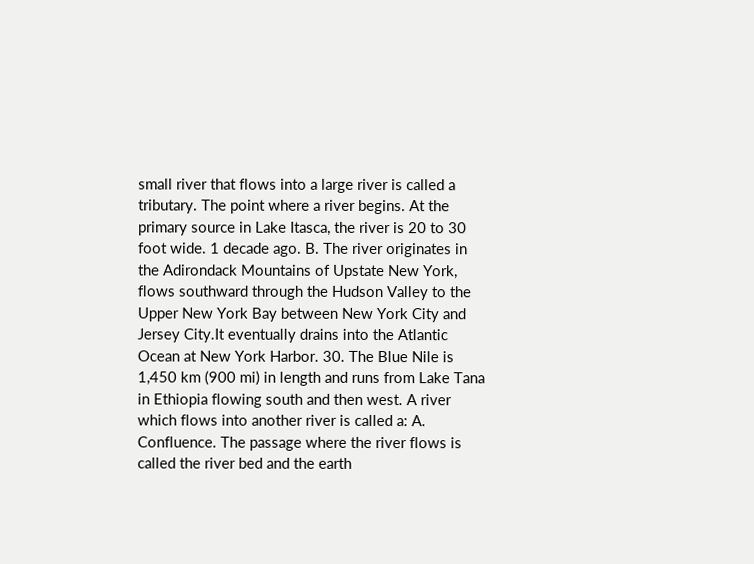small river that flows into a large river is called a tributary. The point where a river begins. At the primary source in Lake Itasca, the river is 20 to 30 foot wide. 1 decade ago. B. The river originates in the Adirondack Mountains of Upstate New York, flows southward through the Hudson Valley to the Upper New York Bay between New York City and Jersey City.It eventually drains into the Atlantic Ocean at New York Harbor. 30. The Blue Nile is 1,450 km (900 mi) in length and runs from Lake Tana in Ethiopia flowing south and then west. A river which flows into another river is called a: A. Confluence. The passage where the river flows is called the river bed and the earth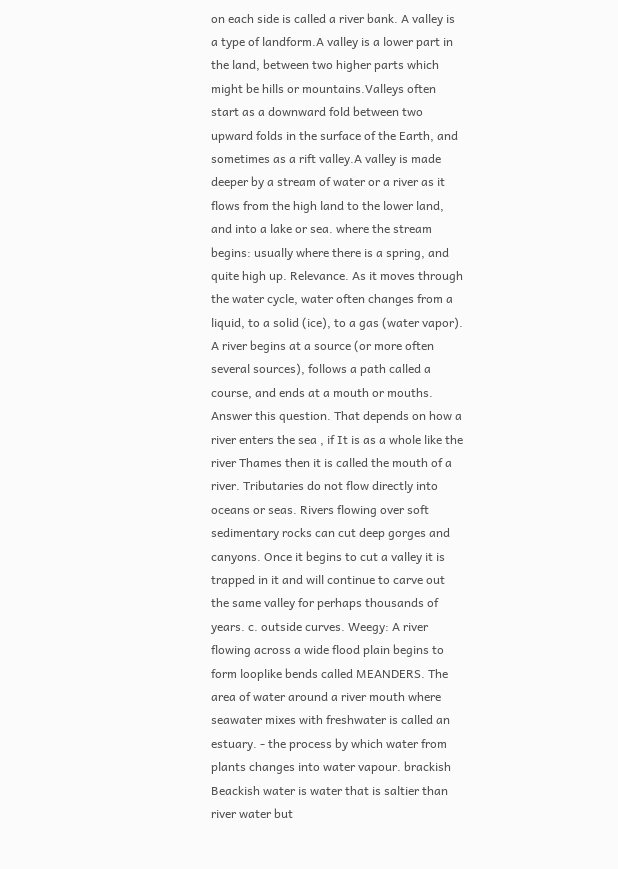on each side is called a river bank. A valley is a type of landform.A valley is a lower part in the land, between two higher parts which might be hills or mountains.Valleys often start as a downward fold between two upward folds in the surface of the Earth, and sometimes as a rift valley.A valley is made deeper by a stream of water or a river as it flows from the high land to the lower land, and into a lake or sea. where the stream begins: usually where there is a spring, and quite high up. Relevance. As it moves through the water cycle, water often changes from a liquid, to a solid (ice), to a gas (water vapor). A river begins at a source (or more often several sources), follows a path called a course, and ends at a mouth or mouths. Answer this question. That depends on how a river enters the sea , if It is as a whole like the river Thames then it is called the mouth of a river. Tributaries do not flow directly into oceans or seas. Rivers flowing over soft sedimentary rocks can cut deep gorges and canyons. Once it begins to cut a valley it is trapped in it and will continue to carve out the same valley for perhaps thousands of years. c. outside curves. Weegy: A river flowing across a wide flood plain begins to form looplike bends called MEANDERS. The area of water around a river mouth where seawater mixes with freshwater is called an estuary. - the process by which water from plants changes into water vapour. brackish Beackish water is water that is saltier than river water but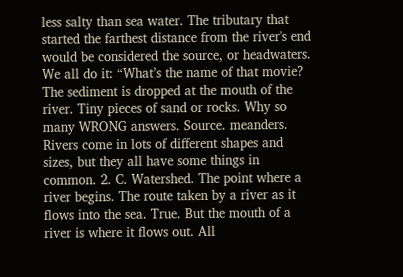less salty than sea water. The tributary that started the farthest distance from the river's end would be considered the source, or headwaters. We all do it: “What’s the name of that movie? The sediment is dropped at the mouth of the river. Tiny pieces of sand or rocks. Why so many WRONG answers. Source. meanders. Rivers come in lots of different shapes and sizes, but they all have some things in common. 2. C. Watershed. The point where a river begins. The route taken by a river as it flows into the sea. True. But the mouth of a river is where it flows out. All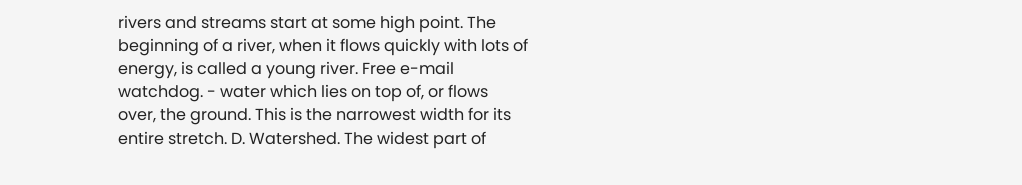rivers and streams start at some high point. The beginning of a river, when it flows quickly with lots of energy, is called a young river. Free e-mail watchdog. - water which lies on top of, or flows over, the ground. This is the narrowest width for its entire stretch. D. Watershed. The widest part of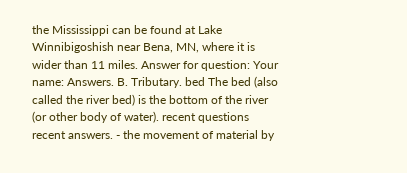the Mississippi can be found at Lake Winnibigoshish near Bena, MN, where it is wider than 11 miles. Answer for question: Your name: Answers. B. Tributary. bed The bed (also called the river bed) is the bottom of the river (or other body of water). recent questions recent answers. - the movement of material by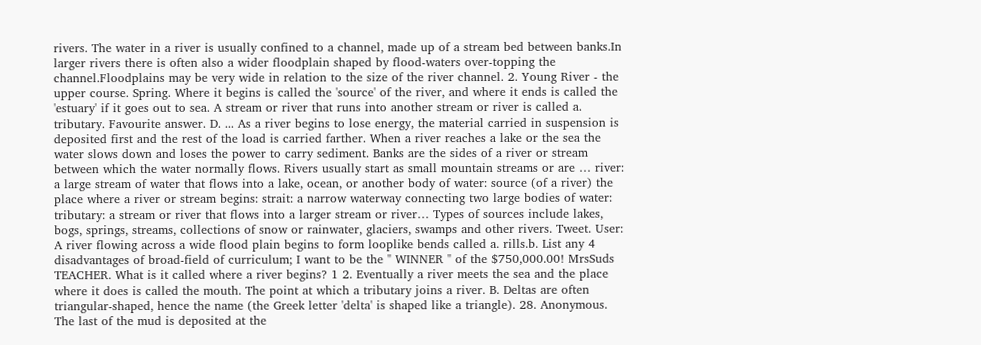rivers. The water in a river is usually confined to a channel, made up of a stream bed between banks.In larger rivers there is often also a wider floodplain shaped by flood-waters over-topping the channel.Floodplains may be very wide in relation to the size of the river channel. 2. Young River - the upper course. Spring. Where it begins is called the 'source' of the river, and where it ends is called the 'estuary' if it goes out to sea. A stream or river that runs into another stream or river is called a. tributary. Favourite answer. D. ... As a river begins to lose energy, the material carried in suspension is deposited first and the rest of the load is carried farther. When a river reaches a lake or the sea the water slows down and loses the power to carry sediment. Banks are the sides of a river or stream between which the water normally flows. Rivers usually start as small mountain streams or are … river: a large stream of water that flows into a lake, ocean, or another body of water: source (of a river) the place where a river or stream begins: strait: a narrow waterway connecting two large bodies of water: tributary: a stream or river that flows into a larger stream or river… Types of sources include lakes, bogs, springs, streams, collections of snow or rainwater, glaciers, swamps and other rivers. Tweet. User: A river flowing across a wide flood plain begins to form looplike bends called a. rills.b. List any 4 disadvantages of broad-field of curriculum; I want to be the " WINNER " of the $750,000.00! MrsSuds TEACHER. What is it called where a river begins? 1 2. Eventually a river meets the sea and the place where it does is called the mouth. The point at which a tributary joins a river. B. Deltas are often triangular-shaped, hence the name (the Greek letter 'delta' is shaped like a triangle). 28. Anonymous. The last of the mud is deposited at the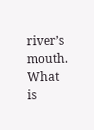river’s mouth. What is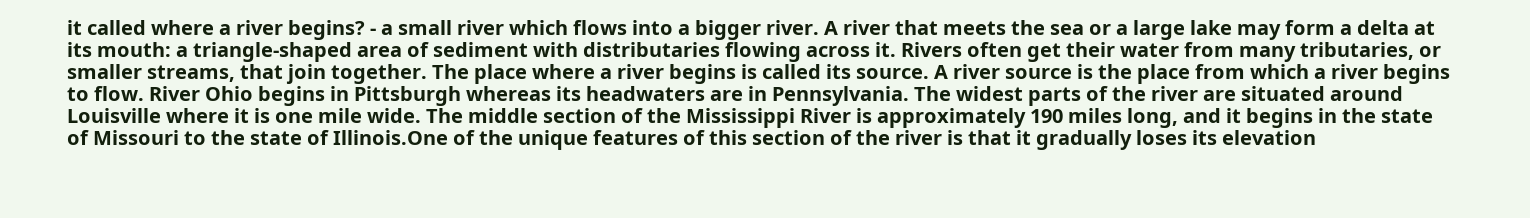it called where a river begins? - a small river which flows into a bigger river. A river that meets the sea or a large lake may form a delta at its mouth: a triangle-shaped area of sediment with distributaries flowing across it. Rivers often get their water from many tributaries, or smaller streams, that join together. The place where a river begins is called its source. A river source is the place from which a river begins to flow. River Ohio begins in Pittsburgh whereas its headwaters are in Pennsylvania. The widest parts of the river are situated around Louisville where it is one mile wide. The middle section of the Mississippi River is approximately 190 miles long, and it begins in the state of Missouri to the state of Illinois.One of the unique features of this section of the river is that it gradually loses its elevation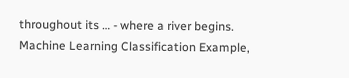throughout its … - where a river begins.
Machine Learning Classification Example,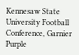Kennesaw State University Football Conference, Garnier Purple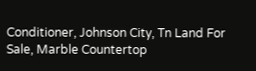Conditioner, Johnson City, Tn Land For Sale, Marble Countertop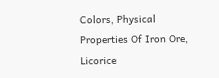Colors, Physical Properties Of Iron Ore, Licorice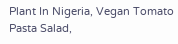Plant In Nigeria, Vegan Tomato Pasta Salad,